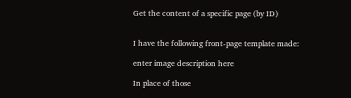Get the content of a specific page (by ID)


I have the following front-page template made:

enter image description here

In place of those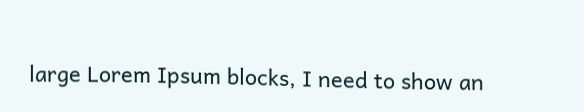large Lorem Ipsum blocks, I need to show an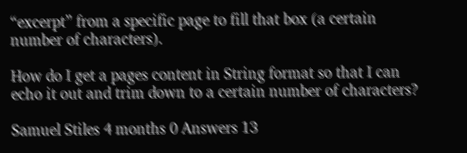“excerpt” from a specific page to fill that box (a certain number of characters).

How do I get a pages content in String format so that I can echo it out and trim down to a certain number of characters?

Samuel Stiles 4 months 0 Answers 13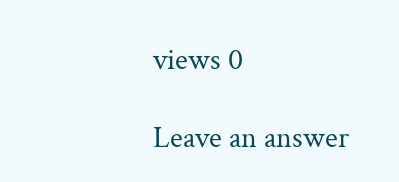views 0

Leave an answer